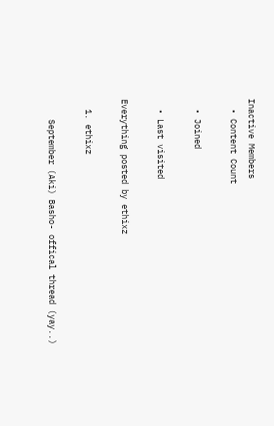Inactive Members
  • Content Count

  • Joined

  • Last visited

Everything posted by ethixz

  1. ethixz

    September (Aki) Basho- offical thread (yay..)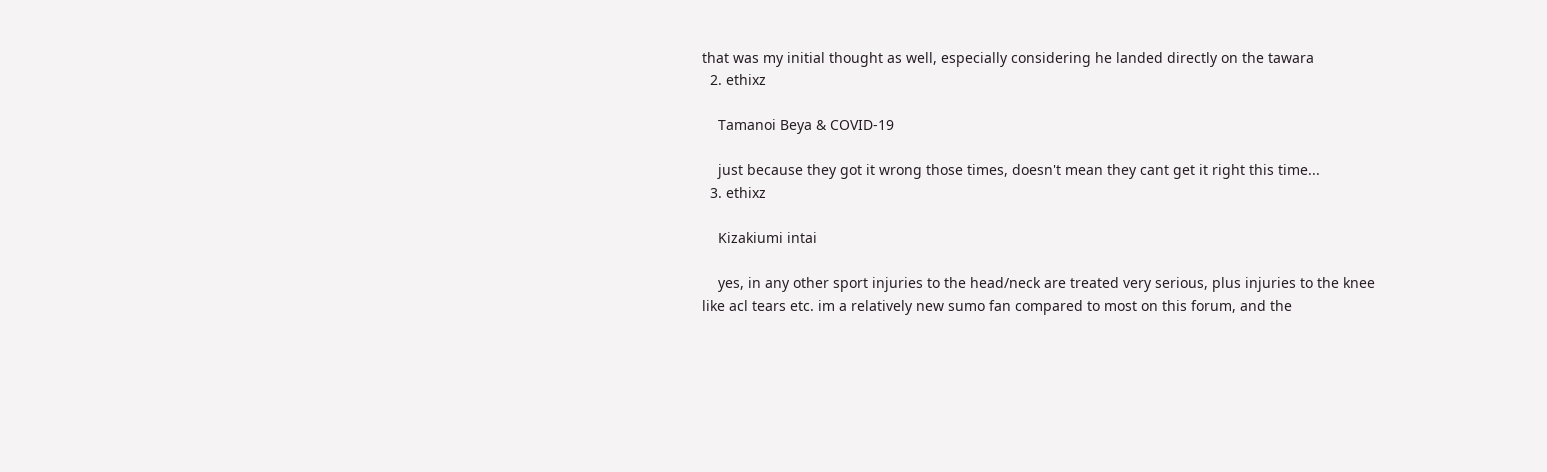that was my initial thought as well, especially considering he landed directly on the tawara
  2. ethixz

    Tamanoi Beya & COVID-19

    just because they got it wrong those times, doesn't mean they cant get it right this time...
  3. ethixz

    Kizakiumi intai

    yes, in any other sport injuries to the head/neck are treated very serious, plus injuries to the knee like acl tears etc. im a relatively new sumo fan compared to most on this forum, and the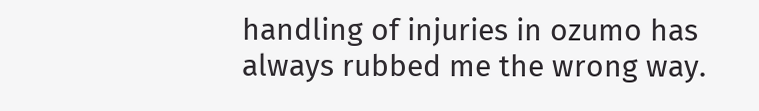handling of injuries in ozumo has always rubbed me the wrong way.